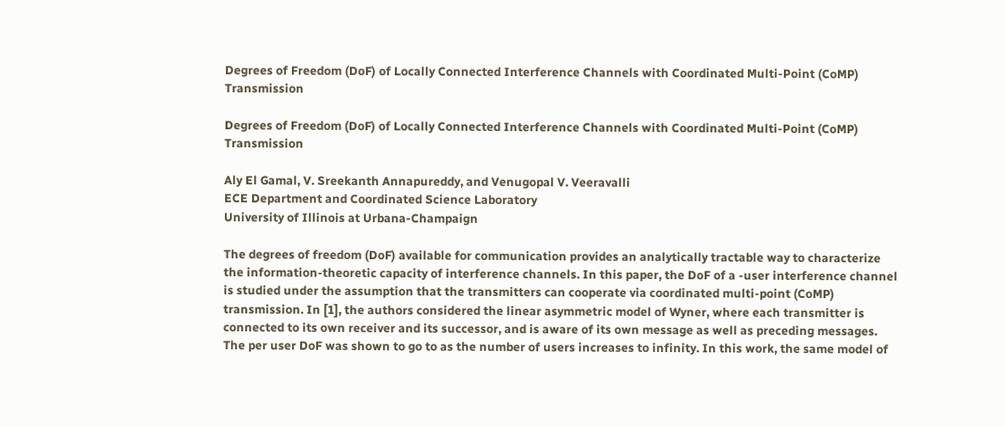Degrees of Freedom (DoF) of Locally Connected Interference Channels with Coordinated Multi-Point (CoMP) Transmission

Degrees of Freedom (DoF) of Locally Connected Interference Channels with Coordinated Multi-Point (CoMP) Transmission

Aly El Gamal, V. Sreekanth Annapureddy, and Venugopal V. Veeravalli
ECE Department and Coordinated Science Laboratory
University of Illinois at Urbana-Champaign

The degrees of freedom (DoF) available for communication provides an analytically tractable way to characterize the information-theoretic capacity of interference channels. In this paper, the DoF of a -user interference channel is studied under the assumption that the transmitters can cooperate via coordinated multi-point (CoMP) transmission. In [1], the authors considered the linear asymmetric model of Wyner, where each transmitter is connected to its own receiver and its successor, and is aware of its own message as well as preceding messages. The per user DoF was shown to go to as the number of users increases to infinity. In this work, the same model of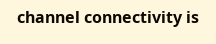channel connectivity is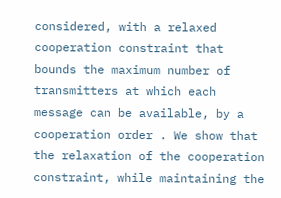considered, with a relaxed cooperation constraint that bounds the maximum number of transmitters at which each message can be available, by a cooperation order . We show that the relaxation of the cooperation constraint, while maintaining the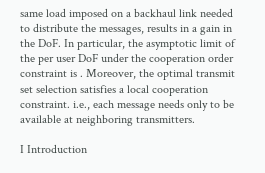same load imposed on a backhaul link needed to distribute the messages, results in a gain in the DoF. In particular, the asymptotic limit of the per user DoF under the cooperation order constraint is . Moreover, the optimal transmit set selection satisfies a local cooperation constraint. i.e., each message needs only to be available at neighboring transmitters.

I Introduction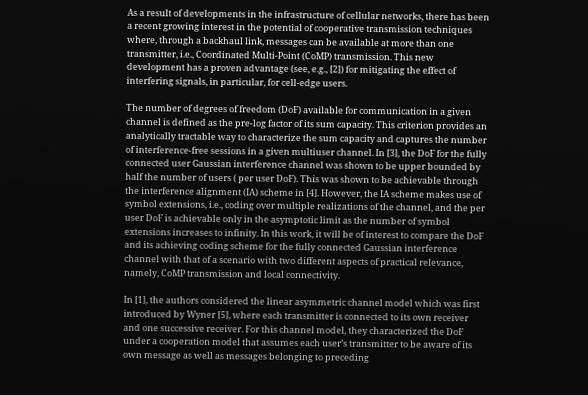As a result of developments in the infrastructure of cellular networks, there has been a recent growing interest in the potential of cooperative transmission techniques where, through a backhaul link, messages can be available at more than one transmitter, i.e., Coordinated Multi-Point (CoMP) transmission. This new development has a proven advantage (see, e.g., [2]) for mitigating the effect of interfering signals, in particular, for cell-edge users.

The number of degrees of freedom (DoF) available for communication in a given channel is defined as the pre-log factor of its sum capacity. This criterion provides an analytically tractable way to characterize the sum capacity and captures the number of interference-free sessions in a given multiuser channel. In [3], the DoF for the fully connected user Gaussian interference channel was shown to be upper bounded by half the number of users ( per user DoF). This was shown to be achievable through the interference alignment (IA) scheme in [4]. However, the IA scheme makes use of symbol extensions, i.e., coding over multiple realizations of the channel, and the per user DoF is achievable only in the asymptotic limit as the number of symbol extensions increases to infinity. In this work, it will be of interest to compare the DoF and its achieving coding scheme for the fully connected Gaussian interference channel with that of a scenario with two different aspects of practical relevance, namely, CoMP transmission and local connectivity.

In [1], the authors considered the linear asymmetric channel model which was first introduced by Wyner [5], where each transmitter is connected to its own receiver and one successive receiver. For this channel model, they characterized the DoF under a cooperation model that assumes each user’s transmitter to be aware of its own message as well as messages belonging to preceding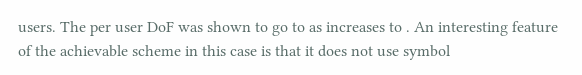users. The per user DoF was shown to go to as increases to . An interesting feature of the achievable scheme in this case is that it does not use symbol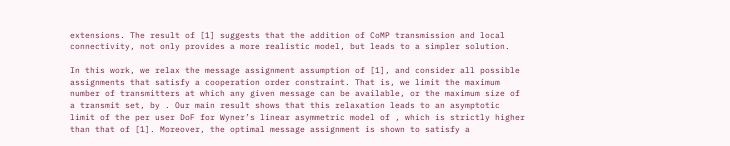extensions. The result of [1] suggests that the addition of CoMP transmission and local connectivity, not only provides a more realistic model, but leads to a simpler solution.

In this work, we relax the message assignment assumption of [1], and consider all possible assignments that satisfy a cooperation order constraint. That is, we limit the maximum number of transmitters at which any given message can be available, or the maximum size of a transmit set, by . Our main result shows that this relaxation leads to an asymptotic limit of the per user DoF for Wyner’s linear asymmetric model of , which is strictly higher than that of [1]. Moreover, the optimal message assignment is shown to satisfy a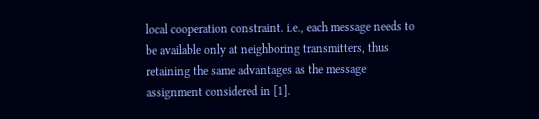local cooperation constraint. i.e., each message needs to be available only at neighboring transmitters, thus retaining the same advantages as the message assignment considered in [1].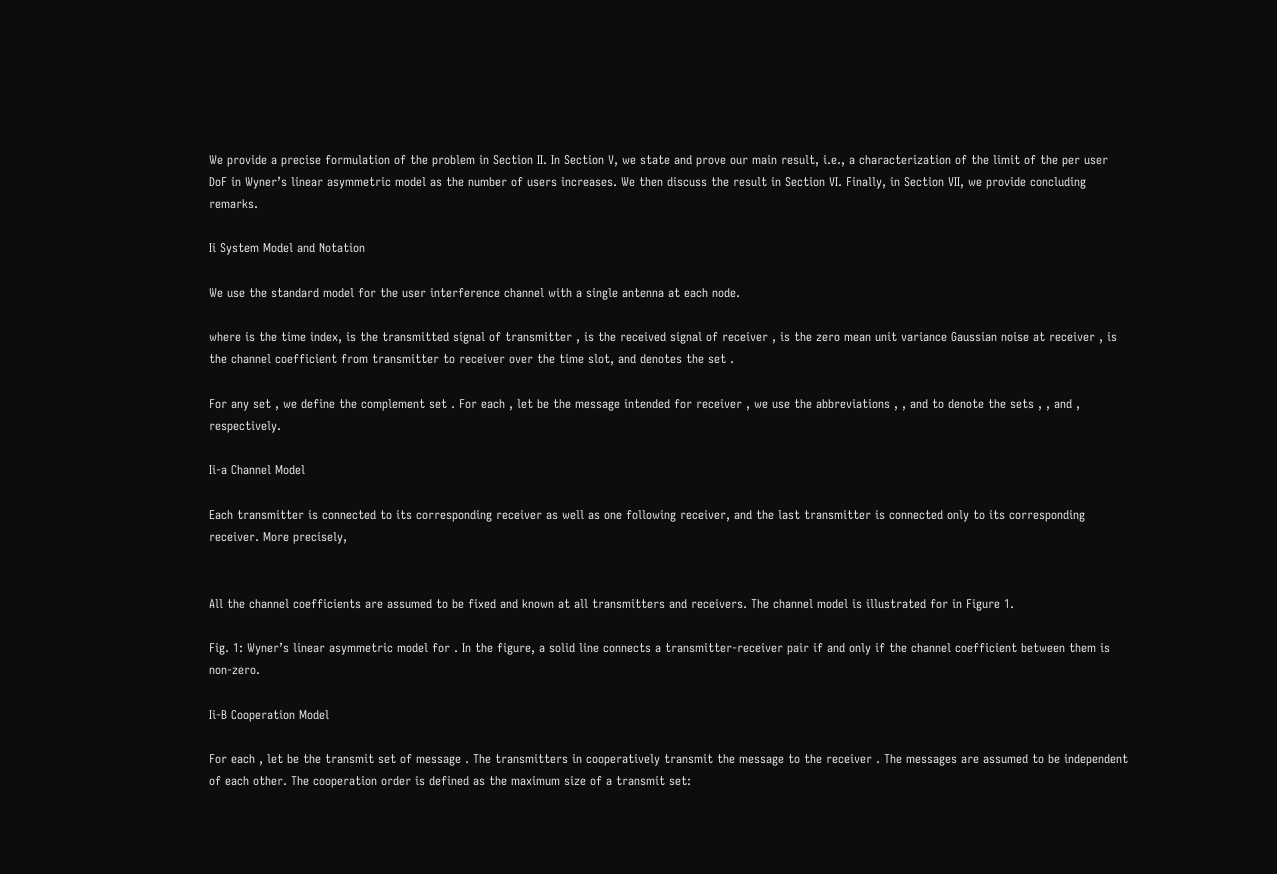We provide a precise formulation of the problem in Section II. In Section V, we state and prove our main result, i.e., a characterization of the limit of the per user DoF in Wyner’s linear asymmetric model as the number of users increases. We then discuss the result in Section VI. Finally, in Section VII, we provide concluding remarks.

Ii System Model and Notation

We use the standard model for the user interference channel with a single antenna at each node.

where is the time index, is the transmitted signal of transmitter , is the received signal of receiver , is the zero mean unit variance Gaussian noise at receiver , is the channel coefficient from transmitter to receiver over the time slot, and denotes the set .

For any set , we define the complement set . For each , let be the message intended for receiver , we use the abbreviations , , and to denote the sets , , and , respectively.

Ii-a Channel Model

Each transmitter is connected to its corresponding receiver as well as one following receiver, and the last transmitter is connected only to its corresponding receiver. More precisely,


All the channel coefficients are assumed to be fixed and known at all transmitters and receivers. The channel model is illustrated for in Figure 1.

Fig. 1: Wyner’s linear asymmetric model for . In the figure, a solid line connects a transmitter-receiver pair if and only if the channel coefficient between them is non-zero.

Ii-B Cooperation Model

For each , let be the transmit set of message . The transmitters in cooperatively transmit the message to the receiver . The messages are assumed to be independent of each other. The cooperation order is defined as the maximum size of a transmit set: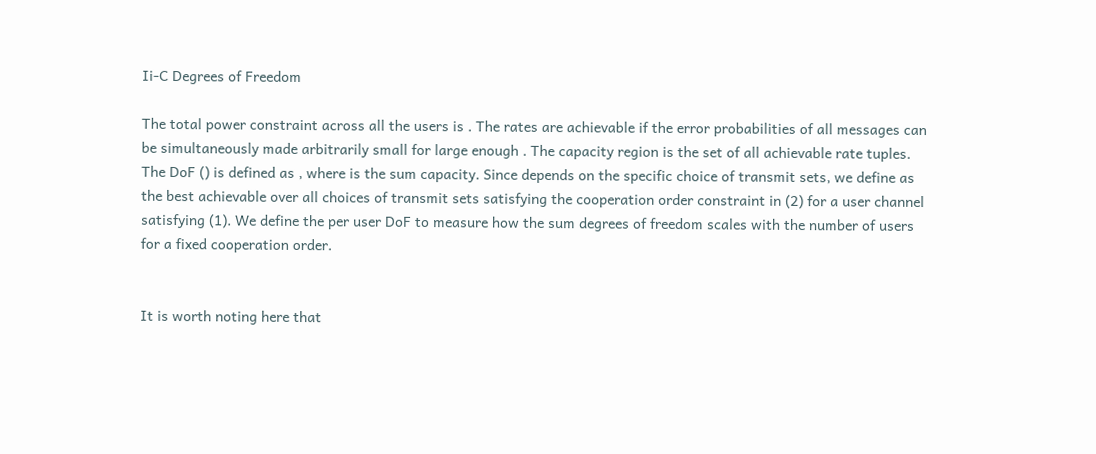Ii-C Degrees of Freedom

The total power constraint across all the users is . The rates are achievable if the error probabilities of all messages can be simultaneously made arbitrarily small for large enough . The capacity region is the set of all achievable rate tuples. The DoF () is defined as , where is the sum capacity. Since depends on the specific choice of transmit sets, we define as the best achievable over all choices of transmit sets satisfying the cooperation order constraint in (2) for a user channel satisfying (1). We define the per user DoF to measure how the sum degrees of freedom scales with the number of users for a fixed cooperation order.


It is worth noting here that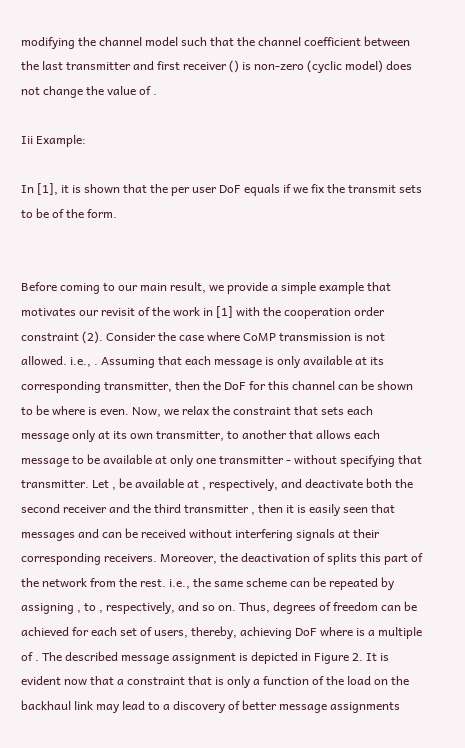modifying the channel model such that the channel coefficient between the last transmitter and first receiver () is non-zero (cyclic model) does not change the value of .

Iii Example:

In [1], it is shown that the per user DoF equals if we fix the transmit sets to be of the form.


Before coming to our main result, we provide a simple example that motivates our revisit of the work in [1] with the cooperation order constraint (2). Consider the case where CoMP transmission is not allowed. i.e., . Assuming that each message is only available at its corresponding transmitter, then the DoF for this channel can be shown to be where is even. Now, we relax the constraint that sets each message only at its own transmitter, to another that allows each message to be available at only one transmitter - without specifying that transmitter. Let , be available at , respectively, and deactivate both the second receiver and the third transmitter , then it is easily seen that messages and can be received without interfering signals at their corresponding receivers. Moreover, the deactivation of splits this part of the network from the rest. i.e., the same scheme can be repeated by assigning , to , respectively, and so on. Thus, degrees of freedom can be achieved for each set of users, thereby, achieving DoF where is a multiple of . The described message assignment is depicted in Figure 2. It is evident now that a constraint that is only a function of the load on the backhaul link may lead to a discovery of better message assignments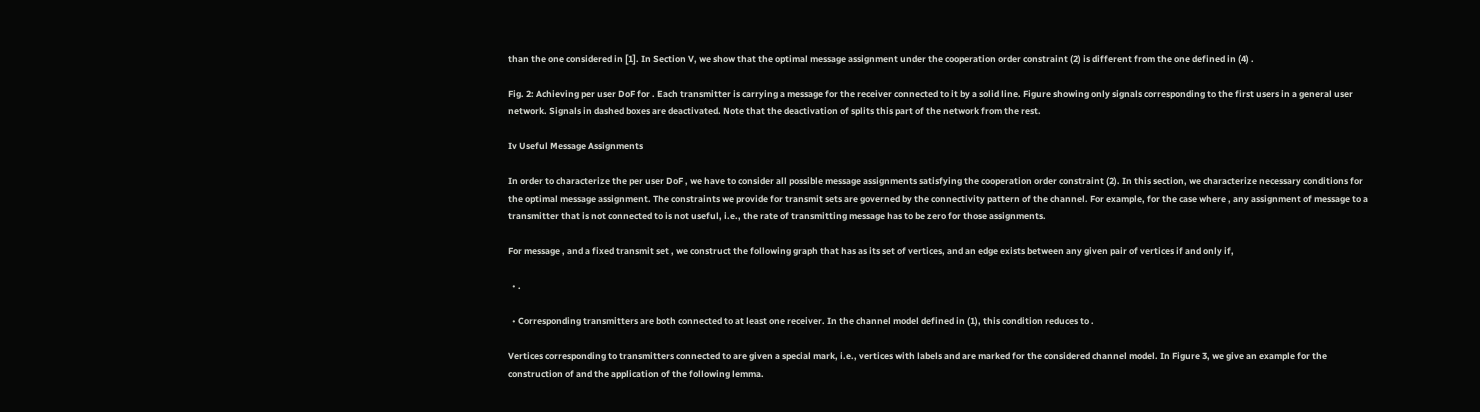than the one considered in [1]. In Section V, we show that the optimal message assignment under the cooperation order constraint (2) is different from the one defined in (4) .

Fig. 2: Achieving per user DoF for . Each transmitter is carrying a message for the receiver connected to it by a solid line. Figure showing only signals corresponding to the first users in a general user network. Signals in dashed boxes are deactivated. Note that the deactivation of splits this part of the network from the rest.

Iv Useful Message Assignments

In order to characterize the per user DoF , we have to consider all possible message assignments satisfying the cooperation order constraint (2). In this section, we characterize necessary conditions for the optimal message assignment. The constraints we provide for transmit sets are governed by the connectivity pattern of the channel. For example, for the case where , any assignment of message to a transmitter that is not connected to is not useful, i.e., the rate of transmitting message has to be zero for those assignments.

For message , and a fixed transmit set , we construct the following graph that has as its set of vertices, and an edge exists between any given pair of vertices if and only if,

  • .

  • Corresponding transmitters are both connected to at least one receiver. In the channel model defined in (1), this condition reduces to .

Vertices corresponding to transmitters connected to are given a special mark, i.e., vertices with labels and are marked for the considered channel model. In Figure 3, we give an example for the construction of and the application of the following lemma.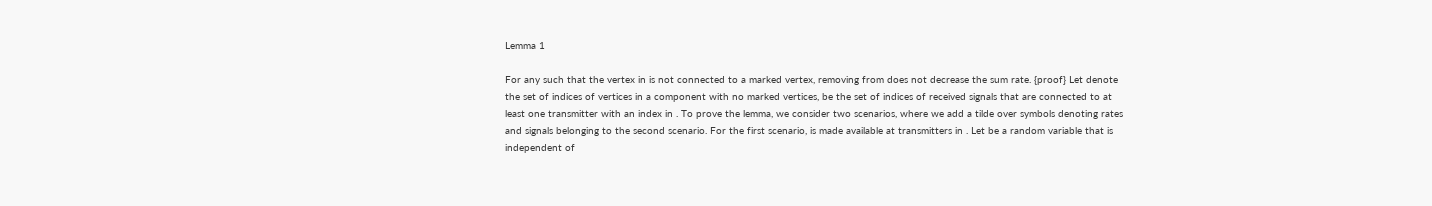Lemma 1

For any such that the vertex in is not connected to a marked vertex, removing from does not decrease the sum rate. {proof} Let denote the set of indices of vertices in a component with no marked vertices, be the set of indices of received signals that are connected to at least one transmitter with an index in . To prove the lemma, we consider two scenarios, where we add a tilde over symbols denoting rates and signals belonging to the second scenario. For the first scenario, is made available at transmitters in . Let be a random variable that is independent of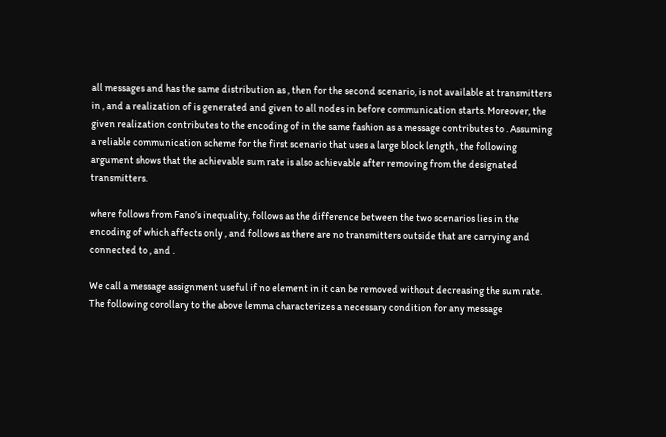all messages and has the same distribution as , then for the second scenario, is not available at transmitters in , and a realization of is generated and given to all nodes in before communication starts. Moreover, the given realization contributes to the encoding of in the same fashion as a message contributes to . Assuming a reliable communication scheme for the first scenario that uses a large block length , the following argument shows that the achievable sum rate is also achievable after removing from the designated transmitters.

where follows from Fano’s inequality, follows as the difference between the two scenarios lies in the encoding of which affects only , and follows as there are no transmitters outside that are carrying and connected to , and .

We call a message assignment useful if no element in it can be removed without decreasing the sum rate. The following corollary to the above lemma characterizes a necessary condition for any message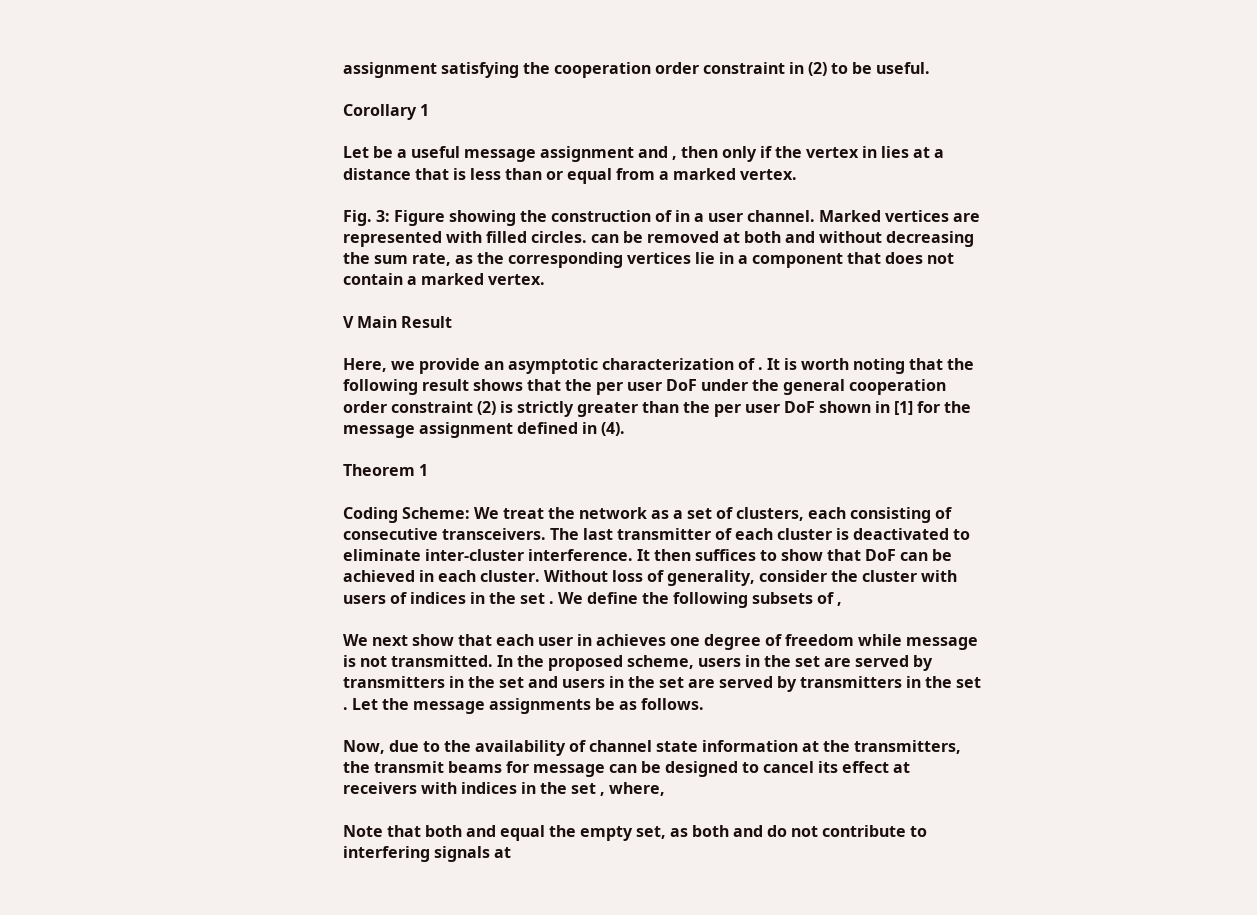assignment satisfying the cooperation order constraint in (2) to be useful.

Corollary 1

Let be a useful message assignment and , then only if the vertex in lies at a distance that is less than or equal from a marked vertex.

Fig. 3: Figure showing the construction of in a user channel. Marked vertices are represented with filled circles. can be removed at both and without decreasing the sum rate, as the corresponding vertices lie in a component that does not contain a marked vertex.

V Main Result

Here, we provide an asymptotic characterization of . It is worth noting that the following result shows that the per user DoF under the general cooperation order constraint (2) is strictly greater than the per user DoF shown in [1] for the message assignment defined in (4).

Theorem 1

Coding Scheme: We treat the network as a set of clusters, each consisting of consecutive transceivers. The last transmitter of each cluster is deactivated to eliminate inter-cluster interference. It then suffices to show that DoF can be achieved in each cluster. Without loss of generality, consider the cluster with users of indices in the set . We define the following subsets of ,

We next show that each user in achieves one degree of freedom while message is not transmitted. In the proposed scheme, users in the set are served by transmitters in the set and users in the set are served by transmitters in the set . Let the message assignments be as follows.

Now, due to the availability of channel state information at the transmitters, the transmit beams for message can be designed to cancel its effect at receivers with indices in the set , where,

Note that both and equal the empty set, as both and do not contribute to interfering signals at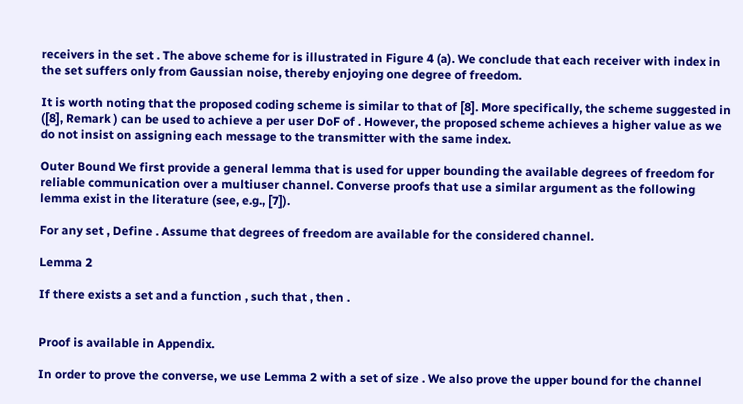receivers in the set . The above scheme for is illustrated in Figure 4 (a). We conclude that each receiver with index in the set suffers only from Gaussian noise, thereby enjoying one degree of freedom.

It is worth noting that the proposed coding scheme is similar to that of [8]. More specifically, the scheme suggested in ([8], Remark ) can be used to achieve a per user DoF of . However, the proposed scheme achieves a higher value as we do not insist on assigning each message to the transmitter with the same index.

Outer Bound We first provide a general lemma that is used for upper bounding the available degrees of freedom for reliable communication over a multiuser channel. Converse proofs that use a similar argument as the following lemma exist in the literature (see, e.g., [7]).

For any set , Define . Assume that degrees of freedom are available for the considered channel.

Lemma 2

If there exists a set and a function , such that , then .


Proof is available in Appendix.

In order to prove the converse, we use Lemma 2 with a set of size . We also prove the upper bound for the channel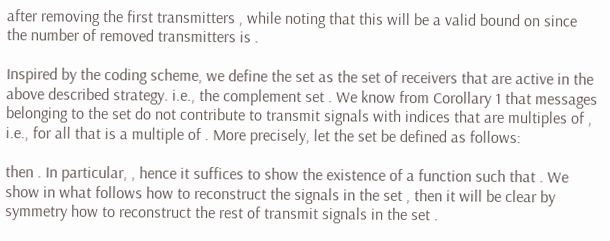after removing the first transmitters , while noting that this will be a valid bound on since the number of removed transmitters is .

Inspired by the coding scheme, we define the set as the set of receivers that are active in the above described strategy. i.e., the complement set . We know from Corollary 1 that messages belonging to the set do not contribute to transmit signals with indices that are multiples of , i.e., for all that is a multiple of . More precisely, let the set be defined as follows:

then . In particular, , hence it suffices to show the existence of a function such that . We show in what follows how to reconstruct the signals in the set , then it will be clear by symmetry how to reconstruct the rest of transmit signals in the set .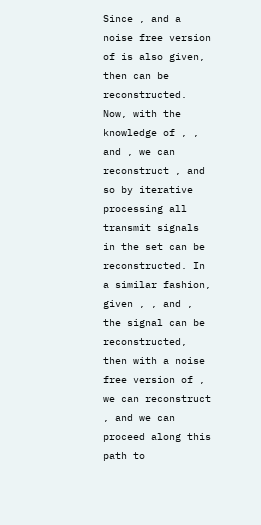Since , and a noise free version of is also given, then can be reconstructed. Now, with the knowledge of , , and , we can reconstruct , and so by iterative processing all transmit signals in the set can be reconstructed. In a similar fashion, given , , and , the signal can be reconstructed, then with a noise free version of , we can reconstruct , and we can proceed along this path to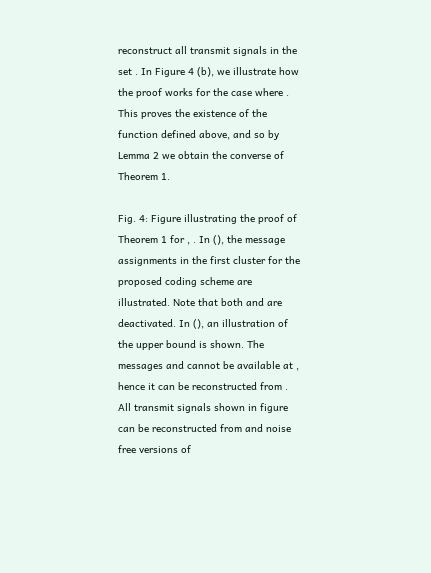reconstruct all transmit signals in the set . In Figure 4 (b), we illustrate how the proof works for the case where . This proves the existence of the function defined above, and so by Lemma 2 we obtain the converse of Theorem 1.

Fig. 4: Figure illustrating the proof of Theorem 1 for , . In (), the message assignments in the first cluster for the proposed coding scheme are illustrated. Note that both and are deactivated. In (), an illustration of the upper bound is shown. The messages and cannot be available at , hence it can be reconstructed from . All transmit signals shown in figure can be reconstructed from and noise free versions of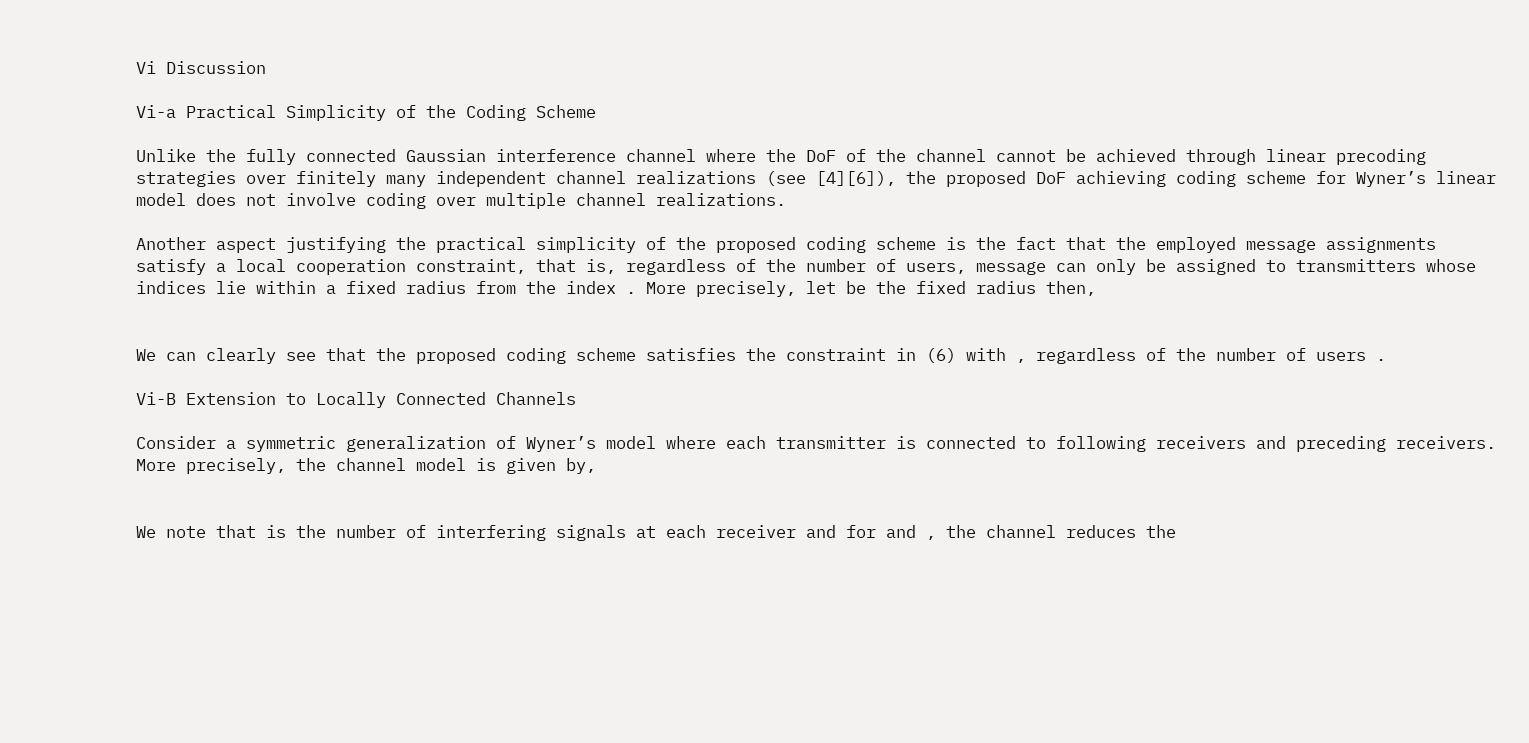Vi Discussion

Vi-a Practical Simplicity of the Coding Scheme

Unlike the fully connected Gaussian interference channel where the DoF of the channel cannot be achieved through linear precoding strategies over finitely many independent channel realizations (see [4][6]), the proposed DoF achieving coding scheme for Wyner’s linear model does not involve coding over multiple channel realizations.

Another aspect justifying the practical simplicity of the proposed coding scheme is the fact that the employed message assignments satisfy a local cooperation constraint, that is, regardless of the number of users, message can only be assigned to transmitters whose indices lie within a fixed radius from the index . More precisely, let be the fixed radius then,


We can clearly see that the proposed coding scheme satisfies the constraint in (6) with , regardless of the number of users .

Vi-B Extension to Locally Connected Channels

Consider a symmetric generalization of Wyner’s model where each transmitter is connected to following receivers and preceding receivers. More precisely, the channel model is given by,


We note that is the number of interfering signals at each receiver and for and , the channel reduces the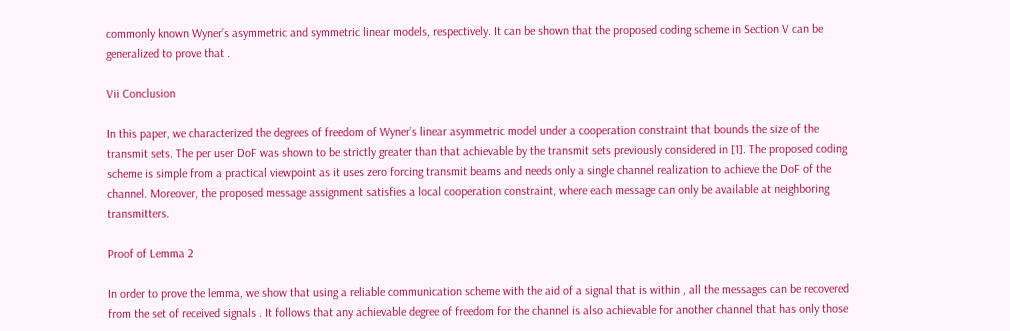commonly known Wyner’s asymmetric and symmetric linear models, respectively. It can be shown that the proposed coding scheme in Section V can be generalized to prove that .

Vii Conclusion

In this paper, we characterized the degrees of freedom of Wyner’s linear asymmetric model under a cooperation constraint that bounds the size of the transmit sets. The per user DoF was shown to be strictly greater than that achievable by the transmit sets previously considered in [1]. The proposed coding scheme is simple from a practical viewpoint as it uses zero forcing transmit beams and needs only a single channel realization to achieve the DoF of the channel. Moreover, the proposed message assignment satisfies a local cooperation constraint, where each message can only be available at neighboring transmitters.

Proof of Lemma 2

In order to prove the lemma, we show that using a reliable communication scheme with the aid of a signal that is within , all the messages can be recovered from the set of received signals . It follows that any achievable degree of freedom for the channel is also achievable for another channel that has only those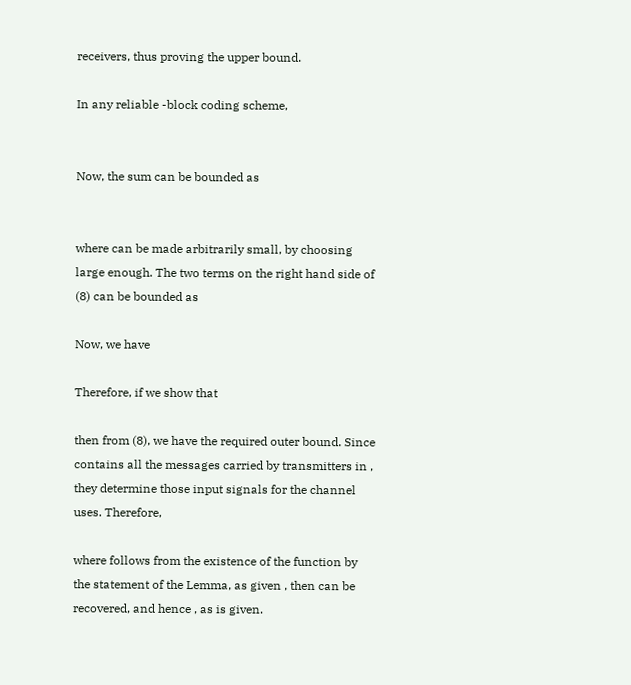receivers, thus proving the upper bound.

In any reliable -block coding scheme,


Now, the sum can be bounded as


where can be made arbitrarily small, by choosing large enough. The two terms on the right hand side of (8) can be bounded as

Now, we have

Therefore, if we show that

then from (8), we have the required outer bound. Since contains all the messages carried by transmitters in , they determine those input signals for the channel uses. Therefore,

where follows from the existence of the function by the statement of the Lemma, as given , then can be recovered, and hence , as is given.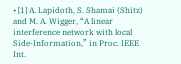• [1] A. Lapidoth, S. Shamai (Shitz) and M. A. Wigger, “A linear interference network with local Side-Information,” in Proc. IEEE Int.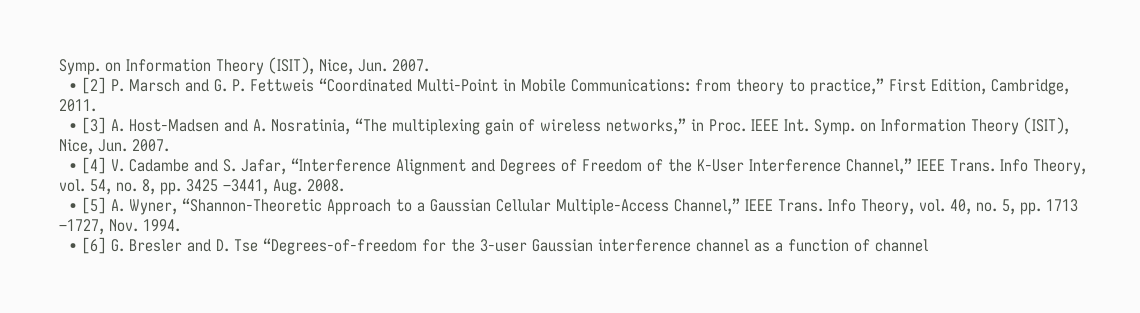Symp. on Information Theory (ISIT), Nice, Jun. 2007.
  • [2] P. Marsch and G. P. Fettweis “Coordinated Multi-Point in Mobile Communications: from theory to practice,” First Edition, Cambridge, 2011.
  • [3] A. Host-Madsen and A. Nosratinia, “The multiplexing gain of wireless networks,” in Proc. IEEE Int. Symp. on Information Theory (ISIT), Nice, Jun. 2007.
  • [4] V. Cadambe and S. Jafar, “Interference Alignment and Degrees of Freedom of the K-User Interference Channel,” IEEE Trans. Info Theory, vol. 54, no. 8, pp. 3425 –3441, Aug. 2008.
  • [5] A. Wyner, “Shannon-Theoretic Approach to a Gaussian Cellular Multiple-Access Channel,” IEEE Trans. Info Theory, vol. 40, no. 5, pp. 1713 –1727, Nov. 1994.
  • [6] G. Bresler and D. Tse “Degrees-of-freedom for the 3-user Gaussian interference channel as a function of channel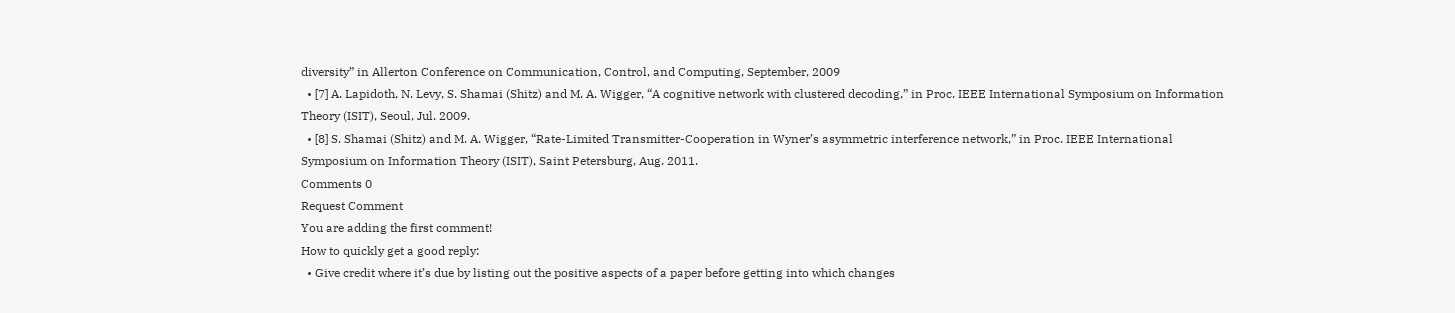diversity” in Allerton Conference on Communication, Control, and Computing, September, 2009
  • [7] A. Lapidoth, N. Levy, S. Shamai (Shitz) and M. A. Wigger, “A cognitive network with clustered decoding,” in Proc. IEEE International Symposium on Information Theory (ISIT), Seoul, Jul. 2009.
  • [8] S. Shamai (Shitz) and M. A. Wigger, “Rate-Limited Transmitter-Cooperation in Wyner’s asymmetric interference network,” in Proc. IEEE International Symposium on Information Theory (ISIT), Saint Petersburg, Aug. 2011.
Comments 0
Request Comment
You are adding the first comment!
How to quickly get a good reply:
  • Give credit where it’s due by listing out the positive aspects of a paper before getting into which changes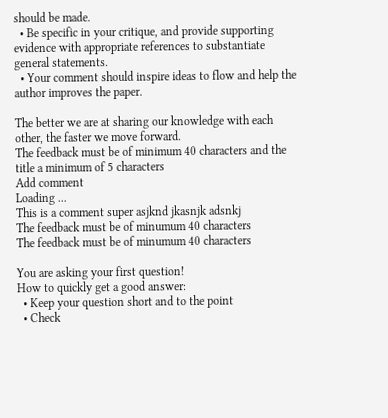should be made.
  • Be specific in your critique, and provide supporting evidence with appropriate references to substantiate general statements.
  • Your comment should inspire ideas to flow and help the author improves the paper.

The better we are at sharing our knowledge with each other, the faster we move forward.
The feedback must be of minimum 40 characters and the title a minimum of 5 characters
Add comment
Loading ...
This is a comment super asjknd jkasnjk adsnkj
The feedback must be of minumum 40 characters
The feedback must be of minumum 40 characters

You are asking your first question!
How to quickly get a good answer:
  • Keep your question short and to the point
  • Check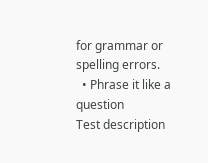for grammar or spelling errors.
  • Phrase it like a question
Test description